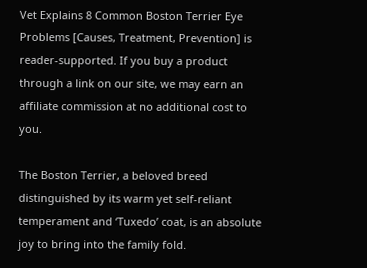Vet Explains 8 Common Boston Terrier Eye Problems [Causes, Treatment, Prevention] is reader-supported. If you buy a product through a link on our site, we may earn an affiliate commission at no additional cost to you.

The Boston Terrier, a beloved breed distinguished by its warm yet self-reliant temperament and ‘Tuxedo’ coat, is an absolute joy to bring into the family fold.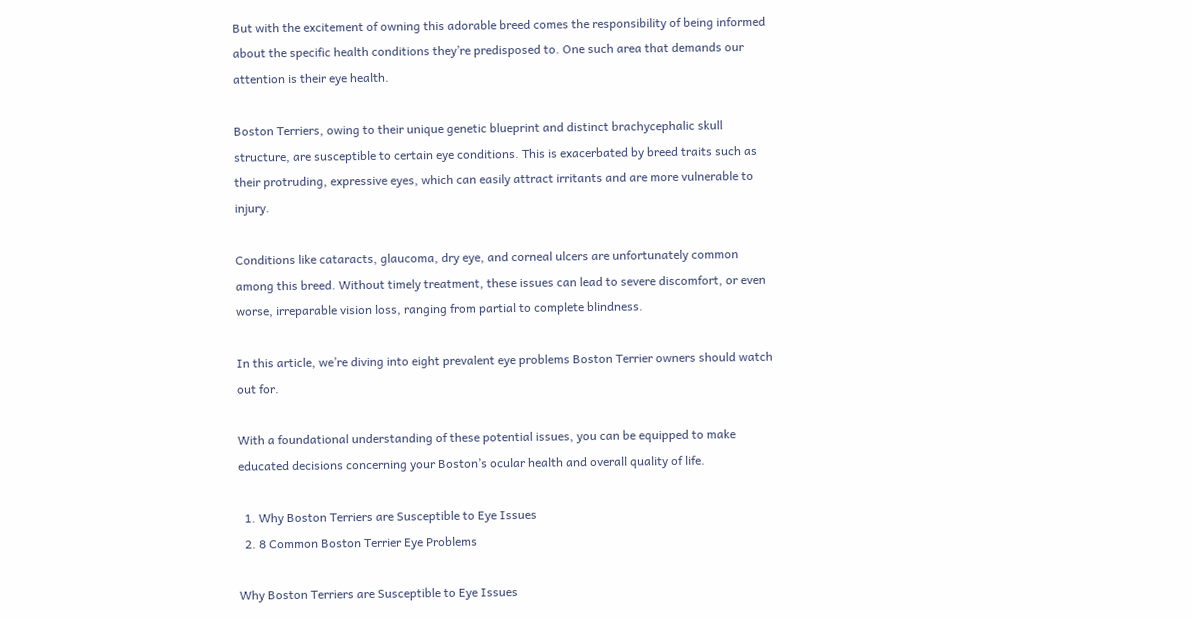But with the excitement of owning this adorable breed comes the responsibility of being informed about the specific health conditions they’re predisposed to. One such area that demands our attention is their eye health.

Boston Terriers, owing to their unique genetic blueprint and distinct brachycephalic skull structure, are susceptible to certain eye conditions. This is exacerbated by breed traits such as their protruding, expressive eyes, which can easily attract irritants and are more vulnerable to injury.

Conditions like cataracts, glaucoma, dry eye, and corneal ulcers are unfortunately common among this breed. Without timely treatment, these issues can lead to severe discomfort, or even worse, irreparable vision loss, ranging from partial to complete blindness.

In this article, we’re diving into eight prevalent eye problems Boston Terrier owners should watch out for.

With a foundational understanding of these potential issues, you can be equipped to make educated decisions concerning your Boston’s ocular health and overall quality of life.

  1. Why Boston Terriers are Susceptible to Eye Issues
  2. 8 Common Boston Terrier Eye Problems

Why Boston Terriers are Susceptible to Eye Issues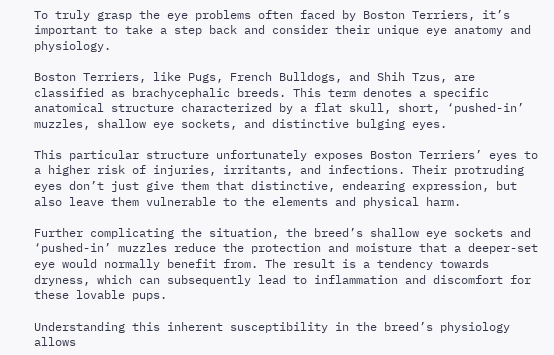To truly grasp the eye problems often faced by Boston Terriers, it’s important to take a step back and consider their unique eye anatomy and physiology.

Boston Terriers, like Pugs, French Bulldogs, and Shih Tzus, are classified as brachycephalic breeds. This term denotes a specific anatomical structure characterized by a flat skull, short, ‘pushed-in’ muzzles, shallow eye sockets, and distinctive bulging eyes.

This particular structure unfortunately exposes Boston Terriers’ eyes to a higher risk of injuries, irritants, and infections. Their protruding eyes don’t just give them that distinctive, endearing expression, but also leave them vulnerable to the elements and physical harm.

Further complicating the situation, the breed’s shallow eye sockets and ‘pushed-in’ muzzles reduce the protection and moisture that a deeper-set eye would normally benefit from. The result is a tendency towards dryness, which can subsequently lead to inflammation and discomfort for these lovable pups.

Understanding this inherent susceptibility in the breed’s physiology allows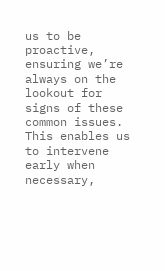us to be proactive, ensuring we’re always on the lookout for signs of these common issues. This enables us to intervene early when necessary,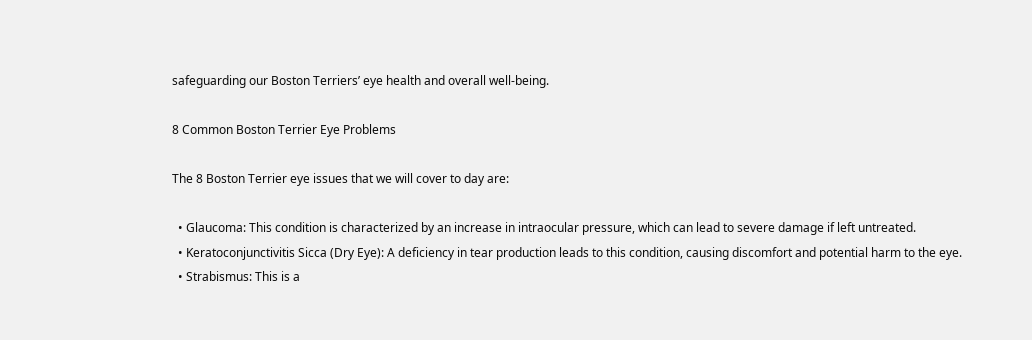safeguarding our Boston Terriers’ eye health and overall well-being.

8 Common Boston Terrier Eye Problems

The 8 Boston Terrier eye issues that we will cover to day are:

  • Glaucoma: This condition is characterized by an increase in intraocular pressure, which can lead to severe damage if left untreated.
  • Keratoconjunctivitis Sicca (Dry Eye): A deficiency in tear production leads to this condition, causing discomfort and potential harm to the eye.
  • Strabismus: This is a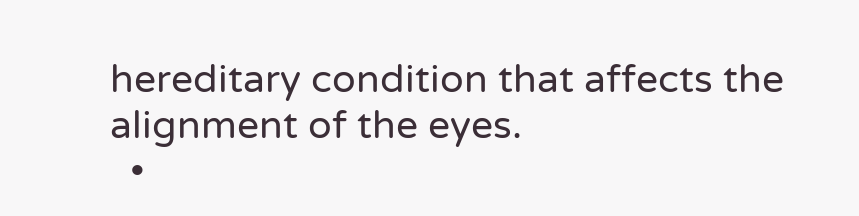hereditary condition that affects the alignment of the eyes.
  •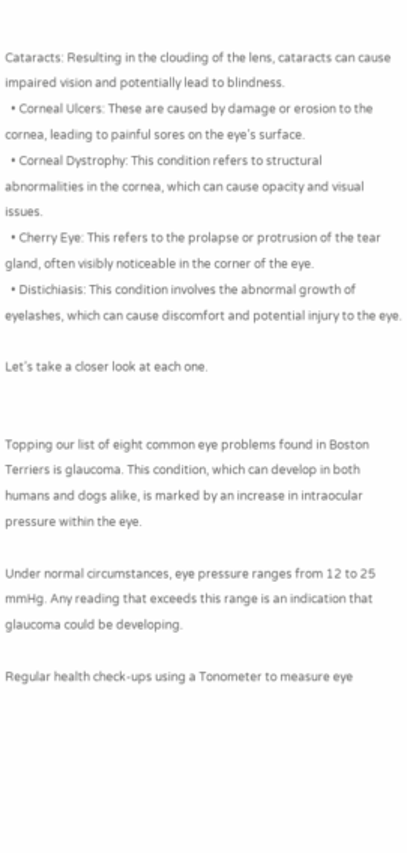Cataracts: Resulting in the clouding of the lens, cataracts can cause impaired vision and potentially lead to blindness.
  • Corneal Ulcers: These are caused by damage or erosion to the cornea, leading to painful sores on the eye’s surface.
  • Corneal Dystrophy: This condition refers to structural abnormalities in the cornea, which can cause opacity and visual issues.
  • Cherry Eye: This refers to the prolapse or protrusion of the tear gland, often visibly noticeable in the corner of the eye.
  • Distichiasis: This condition involves the abnormal growth of eyelashes, which can cause discomfort and potential injury to the eye.

Let’s take a closer look at each one.


Topping our list of eight common eye problems found in Boston Terriers is glaucoma. This condition, which can develop in both humans and dogs alike, is marked by an increase in intraocular pressure within the eye.

Under normal circumstances, eye pressure ranges from 12 to 25 mmHg. Any reading that exceeds this range is an indication that glaucoma could be developing.

Regular health check-ups using a Tonometer to measure eye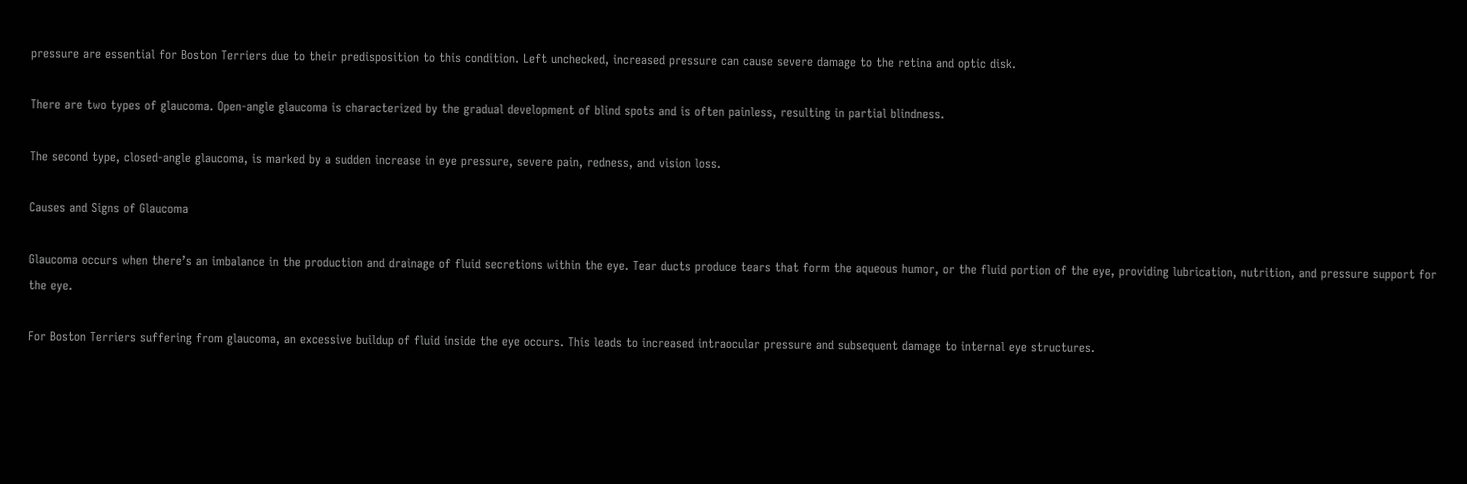pressure are essential for Boston Terriers due to their predisposition to this condition. Left unchecked, increased pressure can cause severe damage to the retina and optic disk.

There are two types of glaucoma. Open-angle glaucoma is characterized by the gradual development of blind spots and is often painless, resulting in partial blindness.

The second type, closed-angle glaucoma, is marked by a sudden increase in eye pressure, severe pain, redness, and vision loss.

Causes and Signs of Glaucoma

Glaucoma occurs when there’s an imbalance in the production and drainage of fluid secretions within the eye. Tear ducts produce tears that form the aqueous humor, or the fluid portion of the eye, providing lubrication, nutrition, and pressure support for the eye.

For Boston Terriers suffering from glaucoma, an excessive buildup of fluid inside the eye occurs. This leads to increased intraocular pressure and subsequent damage to internal eye structures.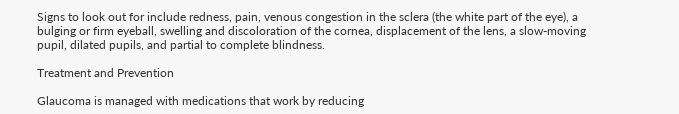Signs to look out for include redness, pain, venous congestion in the sclera (the white part of the eye), a bulging or firm eyeball, swelling and discoloration of the cornea, displacement of the lens, a slow-moving pupil, dilated pupils, and partial to complete blindness.

Treatment and Prevention

Glaucoma is managed with medications that work by reducing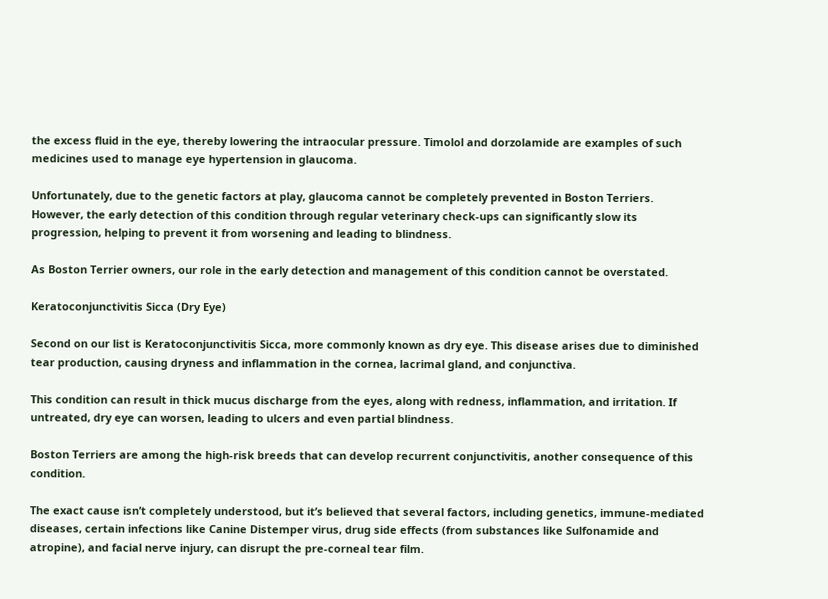the excess fluid in the eye, thereby lowering the intraocular pressure. Timolol and dorzolamide are examples of such medicines used to manage eye hypertension in glaucoma.

Unfortunately, due to the genetic factors at play, glaucoma cannot be completely prevented in Boston Terriers. However, the early detection of this condition through regular veterinary check-ups can significantly slow its progression, helping to prevent it from worsening and leading to blindness.

As Boston Terrier owners, our role in the early detection and management of this condition cannot be overstated.

Keratoconjunctivitis Sicca (Dry Eye)

Second on our list is Keratoconjunctivitis Sicca, more commonly known as dry eye. This disease arises due to diminished tear production, causing dryness and inflammation in the cornea, lacrimal gland, and conjunctiva.

This condition can result in thick mucus discharge from the eyes, along with redness, inflammation, and irritation. If untreated, dry eye can worsen, leading to ulcers and even partial blindness.

Boston Terriers are among the high-risk breeds that can develop recurrent conjunctivitis, another consequence of this condition.

The exact cause isn’t completely understood, but it’s believed that several factors, including genetics, immune-mediated diseases, certain infections like Canine Distemper virus, drug side effects (from substances like Sulfonamide and atropine), and facial nerve injury, can disrupt the pre-corneal tear film.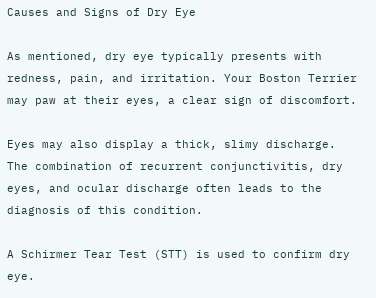Causes and Signs of Dry Eye

As mentioned, dry eye typically presents with redness, pain, and irritation. Your Boston Terrier may paw at their eyes, a clear sign of discomfort.

Eyes may also display a thick, slimy discharge. The combination of recurrent conjunctivitis, dry eyes, and ocular discharge often leads to the diagnosis of this condition.

A Schirmer Tear Test (STT) is used to confirm dry eye.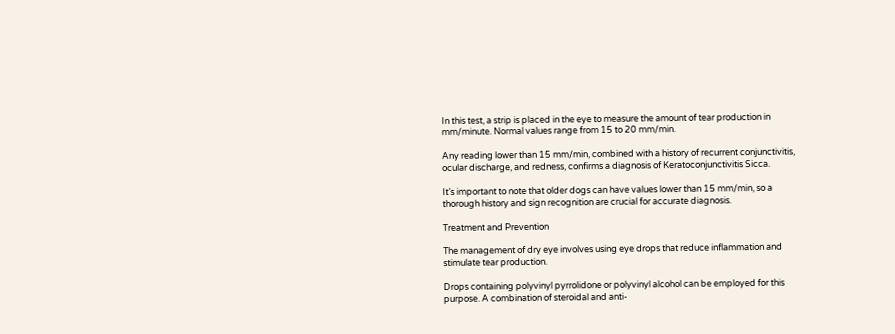In this test, a strip is placed in the eye to measure the amount of tear production in mm/minute. Normal values range from 15 to 20 mm/min.

Any reading lower than 15 mm/min, combined with a history of recurrent conjunctivitis, ocular discharge, and redness, confirms a diagnosis of Keratoconjunctivitis Sicca.

It’s important to note that older dogs can have values lower than 15 mm/min, so a thorough history and sign recognition are crucial for accurate diagnosis.

Treatment and Prevention

The management of dry eye involves using eye drops that reduce inflammation and stimulate tear production.

Drops containing polyvinyl pyrrolidone or polyvinyl alcohol can be employed for this purpose. A combination of steroidal and anti-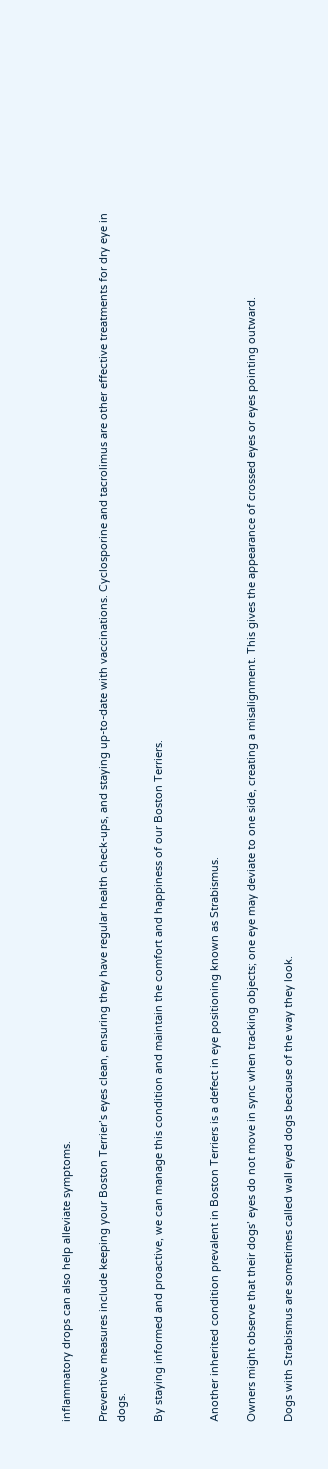inflammatory drops can also help alleviate symptoms.

Preventive measures include keeping your Boston Terrier’s eyes clean, ensuring they have regular health check-ups, and staying up-to-date with vaccinations. Cyclosporine and tacrolimus are other effective treatments for dry eye in dogs.

By staying informed and proactive, we can manage this condition and maintain the comfort and happiness of our Boston Terriers.


Another inherited condition prevalent in Boston Terriers is a defect in eye positioning known as Strabismus.

Owners might observe that their dogs’ eyes do not move in sync when tracking objects; one eye may deviate to one side, creating a misalignment. This gives the appearance of crossed eyes or eyes pointing outward.

Dogs with Strabismus are sometimes called wall eyed dogs because of the way they look.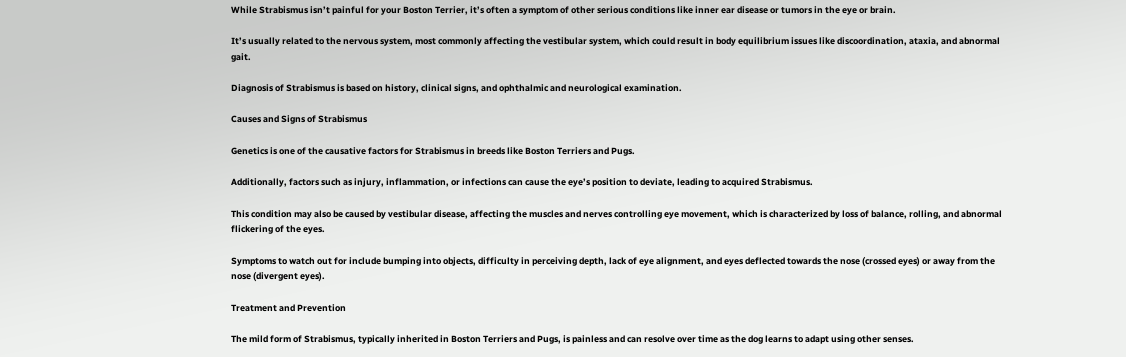While Strabismus isn’t painful for your Boston Terrier, it’s often a symptom of other serious conditions like inner ear disease or tumors in the eye or brain.

It’s usually related to the nervous system, most commonly affecting the vestibular system, which could result in body equilibrium issues like discoordination, ataxia, and abnormal gait.

Diagnosis of Strabismus is based on history, clinical signs, and ophthalmic and neurological examination.

Causes and Signs of Strabismus

Genetics is one of the causative factors for Strabismus in breeds like Boston Terriers and Pugs.

Additionally, factors such as injury, inflammation, or infections can cause the eye’s position to deviate, leading to acquired Strabismus.

This condition may also be caused by vestibular disease, affecting the muscles and nerves controlling eye movement, which is characterized by loss of balance, rolling, and abnormal flickering of the eyes.

Symptoms to watch out for include bumping into objects, difficulty in perceiving depth, lack of eye alignment, and eyes deflected towards the nose (crossed eyes) or away from the nose (divergent eyes).

Treatment and Prevention

The mild form of Strabismus, typically inherited in Boston Terriers and Pugs, is painless and can resolve over time as the dog learns to adapt using other senses.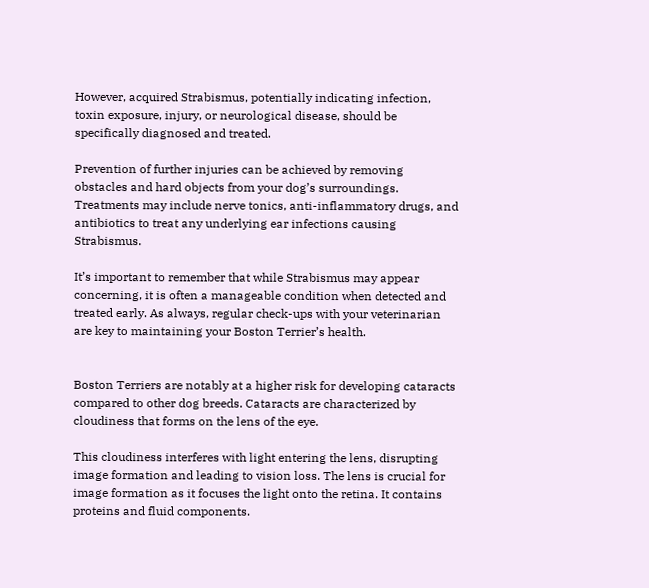However, acquired Strabismus, potentially indicating infection, toxin exposure, injury, or neurological disease, should be specifically diagnosed and treated.

Prevention of further injuries can be achieved by removing obstacles and hard objects from your dog’s surroundings. Treatments may include nerve tonics, anti-inflammatory drugs, and antibiotics to treat any underlying ear infections causing Strabismus.

It’s important to remember that while Strabismus may appear concerning, it is often a manageable condition when detected and treated early. As always, regular check-ups with your veterinarian are key to maintaining your Boston Terrier’s health.


Boston Terriers are notably at a higher risk for developing cataracts compared to other dog breeds. Cataracts are characterized by cloudiness that forms on the lens of the eye.

This cloudiness interferes with light entering the lens, disrupting image formation and leading to vision loss. The lens is crucial for image formation as it focuses the light onto the retina. It contains proteins and fluid components.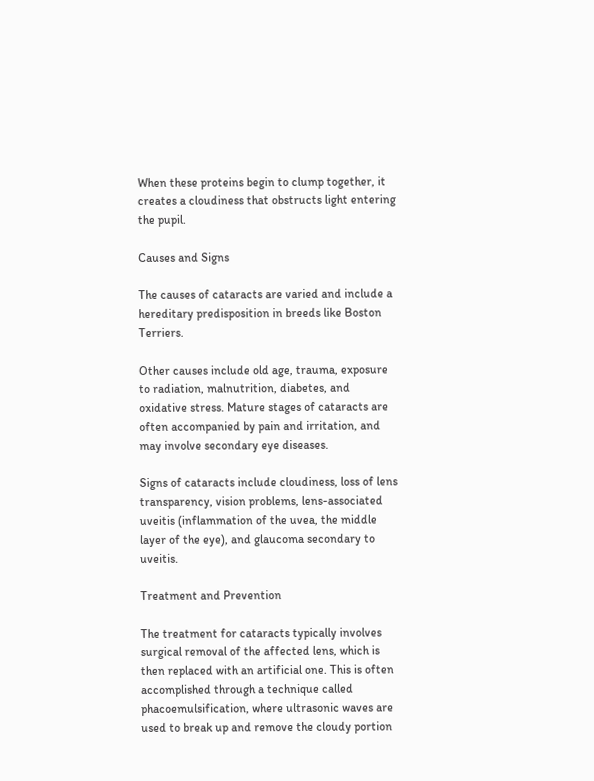When these proteins begin to clump together, it creates a cloudiness that obstructs light entering the pupil.

Causes and Signs

The causes of cataracts are varied and include a hereditary predisposition in breeds like Boston Terriers.

Other causes include old age, trauma, exposure to radiation, malnutrition, diabetes, and oxidative stress. Mature stages of cataracts are often accompanied by pain and irritation, and may involve secondary eye diseases.

Signs of cataracts include cloudiness, loss of lens transparency, vision problems, lens-associated uveitis (inflammation of the uvea, the middle layer of the eye), and glaucoma secondary to uveitis.

Treatment and Prevention

The treatment for cataracts typically involves surgical removal of the affected lens, which is then replaced with an artificial one. This is often accomplished through a technique called phacoemulsification, where ultrasonic waves are used to break up and remove the cloudy portion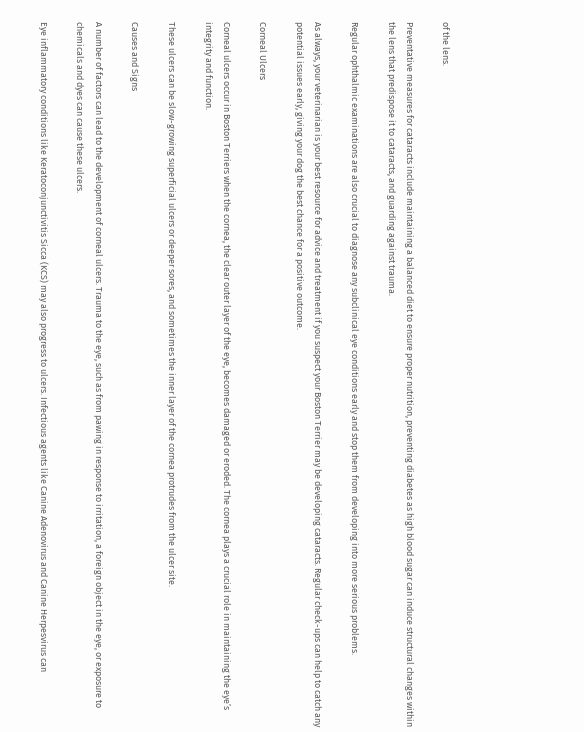of the lens.

Preventative measures for cataracts include maintaining a balanced diet to ensure proper nutrition, preventing diabetes as high blood sugar can induce structural changes within the lens that predispose it to cataracts, and guarding against trauma.

Regular ophthalmic examinations are also crucial to diagnose any subclinical eye conditions early and stop them from developing into more serious problems.

As always, your veterinarian is your best resource for advice and treatment if you suspect your Boston Terrier may be developing cataracts. Regular check-ups can help to catch any potential issues early, giving your dog the best chance for a positive outcome.

Corneal Ulcers

Corneal ulcers occur in Boston Terriers when the cornea, the clear outer layer of the eye, becomes damaged or eroded. The cornea plays a crucial role in maintaining the eye’s integrity and function.

These ulcers can be slow-growing superficial ulcers or deeper sores, and sometimes the inner layer of the cornea protrudes from the ulcer site.

Causes and Signs

A number of factors can lead to the development of corneal ulcers. Trauma to the eye, such as from pawing in response to irritation, a foreign object in the eye, or exposure to chemicals and dyes can cause these ulcers.

Eye inflammatory conditions like Keratoconjunctivitis Sicca (KCS) may also progress to ulcers. Infectious agents like Canine Adenovirus and Canine Herpesvirus can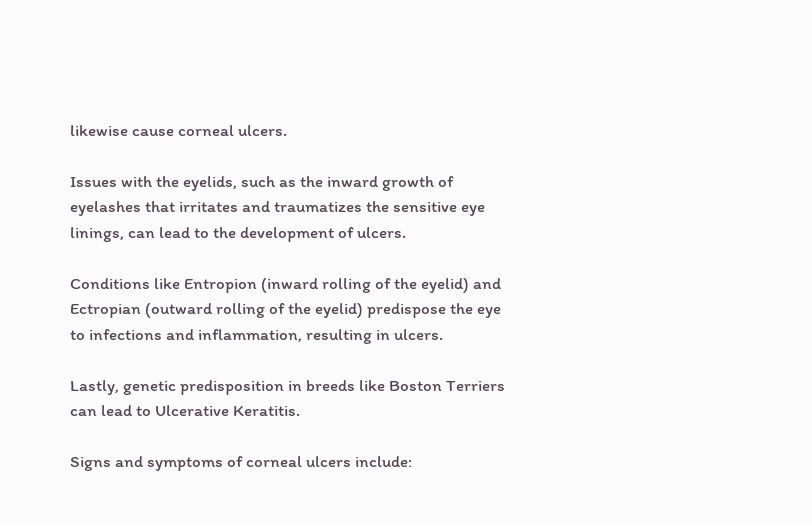likewise cause corneal ulcers.

Issues with the eyelids, such as the inward growth of eyelashes that irritates and traumatizes the sensitive eye linings, can lead to the development of ulcers.

Conditions like Entropion (inward rolling of the eyelid) and Ectropian (outward rolling of the eyelid) predispose the eye to infections and inflammation, resulting in ulcers.

Lastly, genetic predisposition in breeds like Boston Terriers can lead to Ulcerative Keratitis.

Signs and symptoms of corneal ulcers include: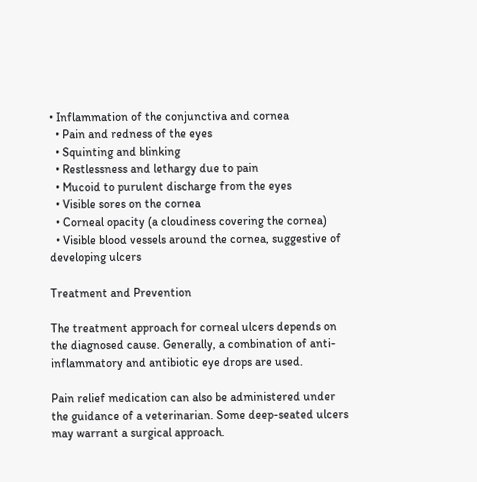• Inflammation of the conjunctiva and cornea
  • Pain and redness of the eyes
  • Squinting and blinking
  • Restlessness and lethargy due to pain
  • Mucoid to purulent discharge from the eyes
  • Visible sores on the cornea
  • Corneal opacity (a cloudiness covering the cornea)
  • Visible blood vessels around the cornea, suggestive of developing ulcers

Treatment and Prevention

The treatment approach for corneal ulcers depends on the diagnosed cause. Generally, a combination of anti-inflammatory and antibiotic eye drops are used.

Pain relief medication can also be administered under the guidance of a veterinarian. Some deep-seated ulcers may warrant a surgical approach.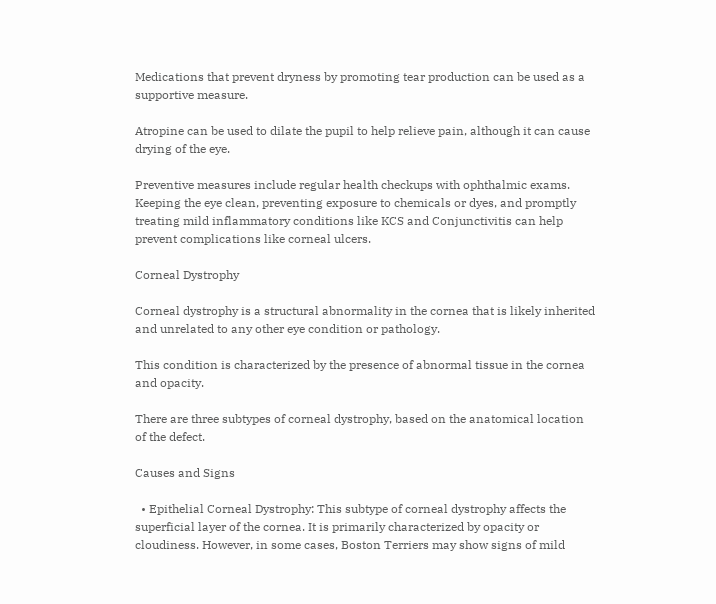Medications that prevent dryness by promoting tear production can be used as a supportive measure.

Atropine can be used to dilate the pupil to help relieve pain, although it can cause drying of the eye.

Preventive measures include regular health checkups with ophthalmic exams. Keeping the eye clean, preventing exposure to chemicals or dyes, and promptly treating mild inflammatory conditions like KCS and Conjunctivitis can help prevent complications like corneal ulcers.

Corneal Dystrophy

Corneal dystrophy is a structural abnormality in the cornea that is likely inherited and unrelated to any other eye condition or pathology.

This condition is characterized by the presence of abnormal tissue in the cornea and opacity.

There are three subtypes of corneal dystrophy, based on the anatomical location of the defect.

Causes and Signs

  • Epithelial Corneal Dystrophy: This subtype of corneal dystrophy affects the superficial layer of the cornea. It is primarily characterized by opacity or cloudiness. However, in some cases, Boston Terriers may show signs of mild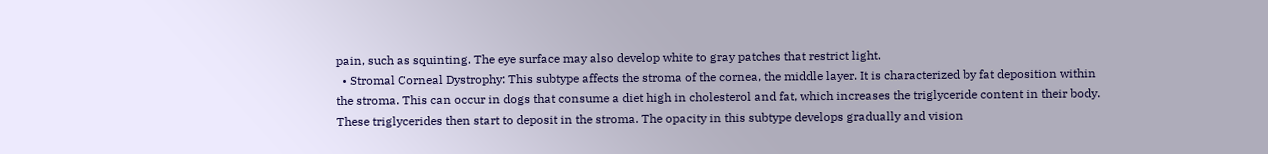pain, such as squinting. The eye surface may also develop white to gray patches that restrict light.
  • Stromal Corneal Dystrophy: This subtype affects the stroma of the cornea, the middle layer. It is characterized by fat deposition within the stroma. This can occur in dogs that consume a diet high in cholesterol and fat, which increases the triglyceride content in their body. These triglycerides then start to deposit in the stroma. The opacity in this subtype develops gradually and vision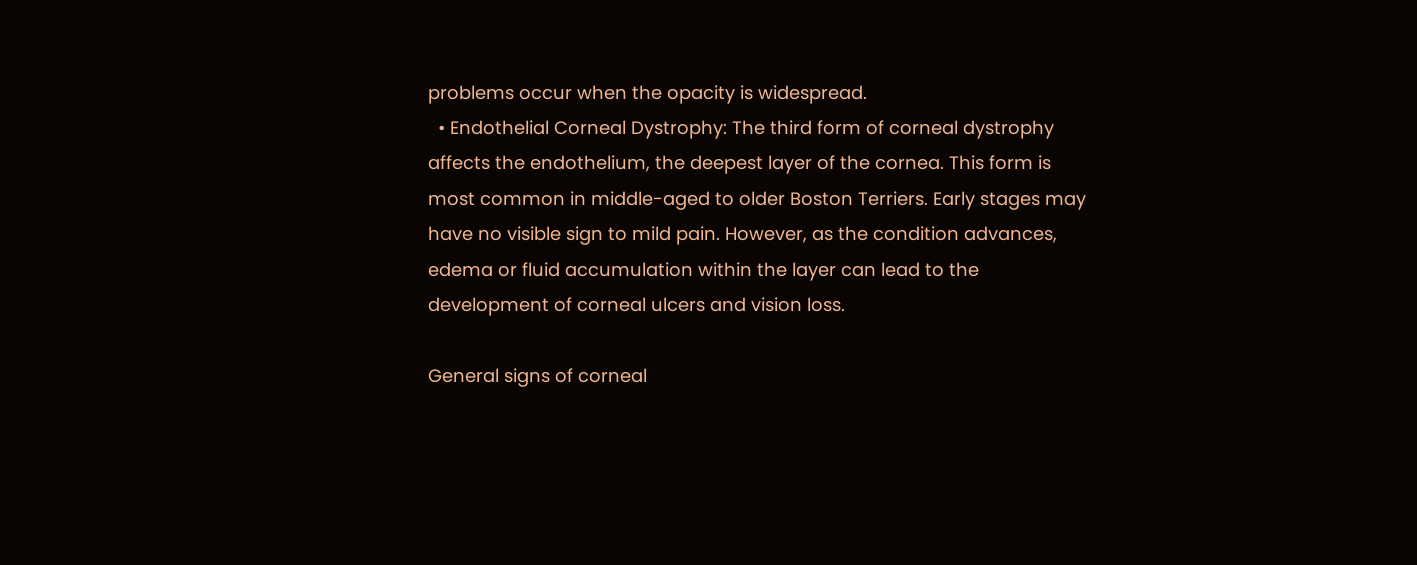problems occur when the opacity is widespread.
  • Endothelial Corneal Dystrophy: The third form of corneal dystrophy affects the endothelium, the deepest layer of the cornea. This form is most common in middle-aged to older Boston Terriers. Early stages may have no visible sign to mild pain. However, as the condition advances, edema or fluid accumulation within the layer can lead to the development of corneal ulcers and vision loss.

General signs of corneal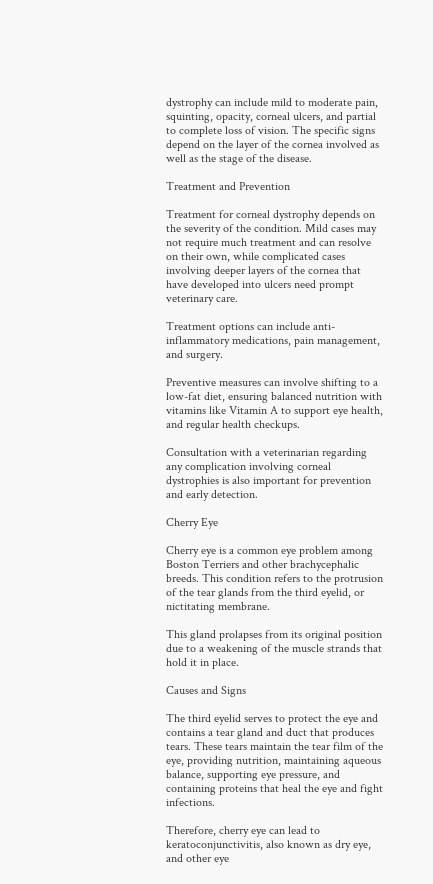dystrophy can include mild to moderate pain, squinting, opacity, corneal ulcers, and partial to complete loss of vision. The specific signs depend on the layer of the cornea involved as well as the stage of the disease.

Treatment and Prevention

Treatment for corneal dystrophy depends on the severity of the condition. Mild cases may not require much treatment and can resolve on their own, while complicated cases involving deeper layers of the cornea that have developed into ulcers need prompt veterinary care.

Treatment options can include anti-inflammatory medications, pain management, and surgery.

Preventive measures can involve shifting to a low-fat diet, ensuring balanced nutrition with vitamins like Vitamin A to support eye health, and regular health checkups.

Consultation with a veterinarian regarding any complication involving corneal dystrophies is also important for prevention and early detection.

Cherry Eye

Cherry eye is a common eye problem among Boston Terriers and other brachycephalic breeds. This condition refers to the protrusion of the tear glands from the third eyelid, or nictitating membrane.

This gland prolapses from its original position due to a weakening of the muscle strands that hold it in place.

Causes and Signs

The third eyelid serves to protect the eye and contains a tear gland and duct that produces tears. These tears maintain the tear film of the eye, providing nutrition, maintaining aqueous balance, supporting eye pressure, and containing proteins that heal the eye and fight infections.

Therefore, cherry eye can lead to keratoconjunctivitis, also known as dry eye, and other eye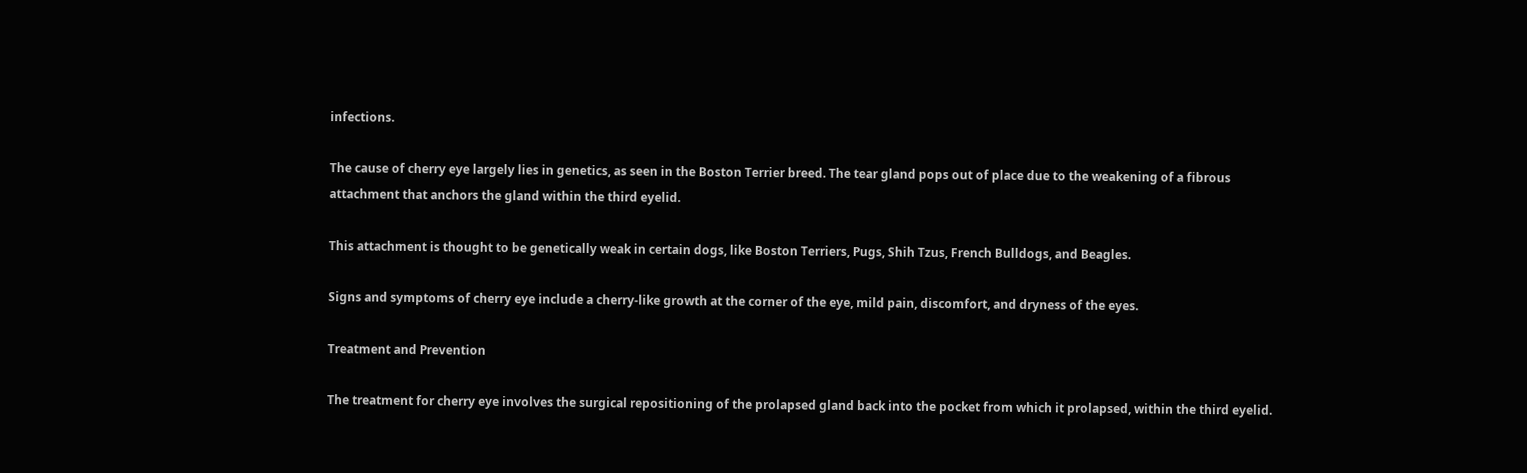infections.

The cause of cherry eye largely lies in genetics, as seen in the Boston Terrier breed. The tear gland pops out of place due to the weakening of a fibrous attachment that anchors the gland within the third eyelid.

This attachment is thought to be genetically weak in certain dogs, like Boston Terriers, Pugs, Shih Tzus, French Bulldogs, and Beagles.

Signs and symptoms of cherry eye include a cherry-like growth at the corner of the eye, mild pain, discomfort, and dryness of the eyes.

Treatment and Prevention

The treatment for cherry eye involves the surgical repositioning of the prolapsed gland back into the pocket from which it prolapsed, within the third eyelid.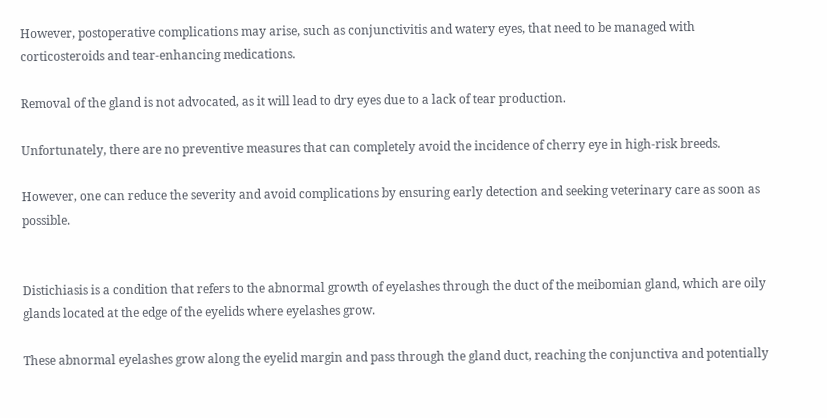However, postoperative complications may arise, such as conjunctivitis and watery eyes, that need to be managed with corticosteroids and tear-enhancing medications.

Removal of the gland is not advocated, as it will lead to dry eyes due to a lack of tear production.

Unfortunately, there are no preventive measures that can completely avoid the incidence of cherry eye in high-risk breeds.

However, one can reduce the severity and avoid complications by ensuring early detection and seeking veterinary care as soon as possible.


Distichiasis is a condition that refers to the abnormal growth of eyelashes through the duct of the meibomian gland, which are oily glands located at the edge of the eyelids where eyelashes grow.

These abnormal eyelashes grow along the eyelid margin and pass through the gland duct, reaching the conjunctiva and potentially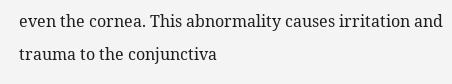even the cornea. This abnormality causes irritation and trauma to the conjunctiva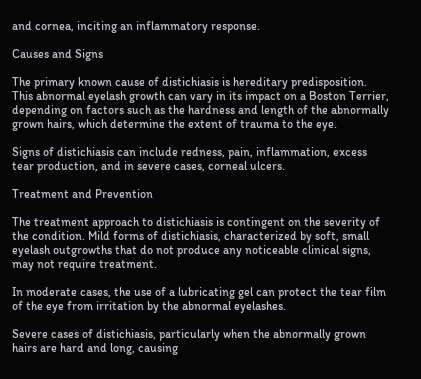and cornea, inciting an inflammatory response.

Causes and Signs

The primary known cause of distichiasis is hereditary predisposition. This abnormal eyelash growth can vary in its impact on a Boston Terrier, depending on factors such as the hardness and length of the abnormally grown hairs, which determine the extent of trauma to the eye.

Signs of distichiasis can include redness, pain, inflammation, excess tear production, and in severe cases, corneal ulcers.

Treatment and Prevention

The treatment approach to distichiasis is contingent on the severity of the condition. Mild forms of distichiasis, characterized by soft, small eyelash outgrowths that do not produce any noticeable clinical signs, may not require treatment.

In moderate cases, the use of a lubricating gel can protect the tear film of the eye from irritation by the abnormal eyelashes.

Severe cases of distichiasis, particularly when the abnormally grown hairs are hard and long, causing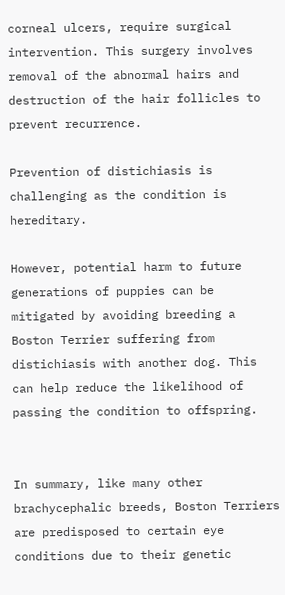corneal ulcers, require surgical intervention. This surgery involves removal of the abnormal hairs and destruction of the hair follicles to prevent recurrence.

Prevention of distichiasis is challenging as the condition is hereditary.

However, potential harm to future generations of puppies can be mitigated by avoiding breeding a Boston Terrier suffering from distichiasis with another dog. This can help reduce the likelihood of passing the condition to offspring.


In summary, like many other brachycephalic breeds, Boston Terriers are predisposed to certain eye conditions due to their genetic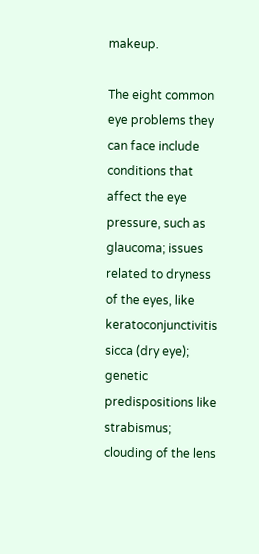makeup.

The eight common eye problems they can face include conditions that affect the eye pressure, such as glaucoma; issues related to dryness of the eyes, like keratoconjunctivitis sicca (dry eye); genetic predispositions like strabismus; clouding of the lens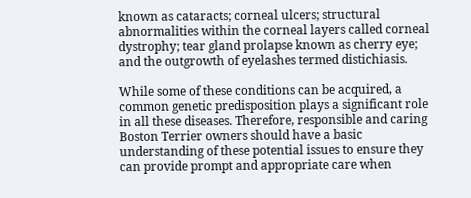known as cataracts; corneal ulcers; structural abnormalities within the corneal layers called corneal dystrophy; tear gland prolapse known as cherry eye; and the outgrowth of eyelashes termed distichiasis.

While some of these conditions can be acquired, a common genetic predisposition plays a significant role in all these diseases. Therefore, responsible and caring Boston Terrier owners should have a basic understanding of these potential issues to ensure they can provide prompt and appropriate care when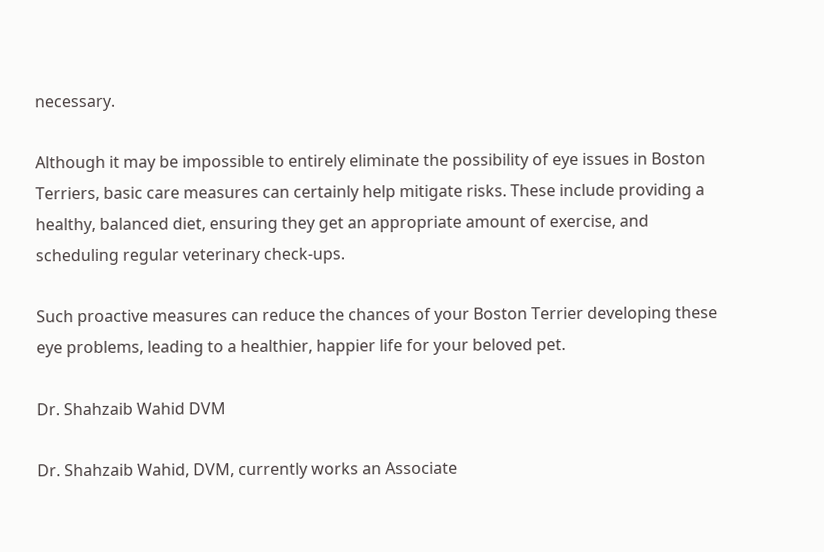necessary.

Although it may be impossible to entirely eliminate the possibility of eye issues in Boston Terriers, basic care measures can certainly help mitigate risks. These include providing a healthy, balanced diet, ensuring they get an appropriate amount of exercise, and scheduling regular veterinary check-ups.

Such proactive measures can reduce the chances of your Boston Terrier developing these eye problems, leading to a healthier, happier life for your beloved pet.

Dr. Shahzaib Wahid DVM

Dr. Shahzaib Wahid, DVM, currently works an Associate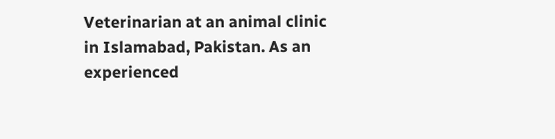Veterinarian at an animal clinic in Islamabad, Pakistan. As an experienced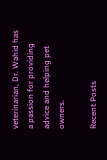veterinarian, Dr. Wahid has a passion for providing advice and helping pet owners.

Recent Posts